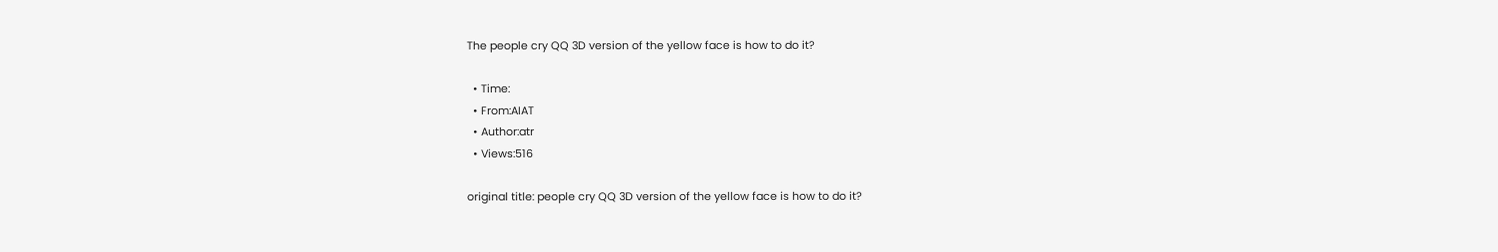The people cry QQ 3D version of the yellow face is how to do it?

  • Time:
  • From:AIAT
  • Author:atr
  • Views:516

original title: people cry QQ 3D version of the yellow face is how to do it?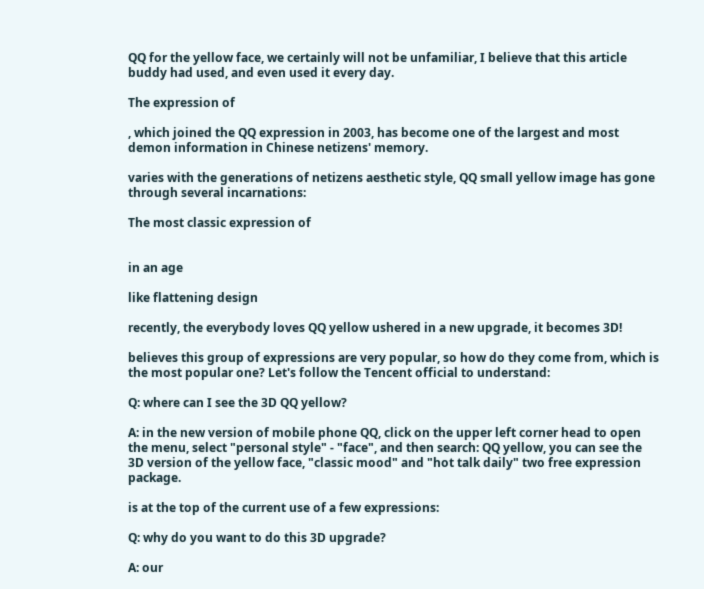QQ for the yellow face, we certainly will not be unfamiliar, I believe that this article buddy had used, and even used it every day.

The expression of

, which joined the QQ expression in 2003, has become one of the largest and most demon information in Chinese netizens' memory.

varies with the generations of netizens aesthetic style, QQ small yellow image has gone through several incarnations:

The most classic expression of


in an age

like flattening design

recently, the everybody loves QQ yellow ushered in a new upgrade, it becomes 3D!

believes this group of expressions are very popular, so how do they come from, which is the most popular one? Let's follow the Tencent official to understand:

Q: where can I see the 3D QQ yellow?

A: in the new version of mobile phone QQ, click on the upper left corner head to open the menu, select "personal style" - "face", and then search: QQ yellow, you can see the 3D version of the yellow face, "classic mood" and "hot talk daily" two free expression package.

is at the top of the current use of a few expressions:

Q: why do you want to do this 3D upgrade?

A: our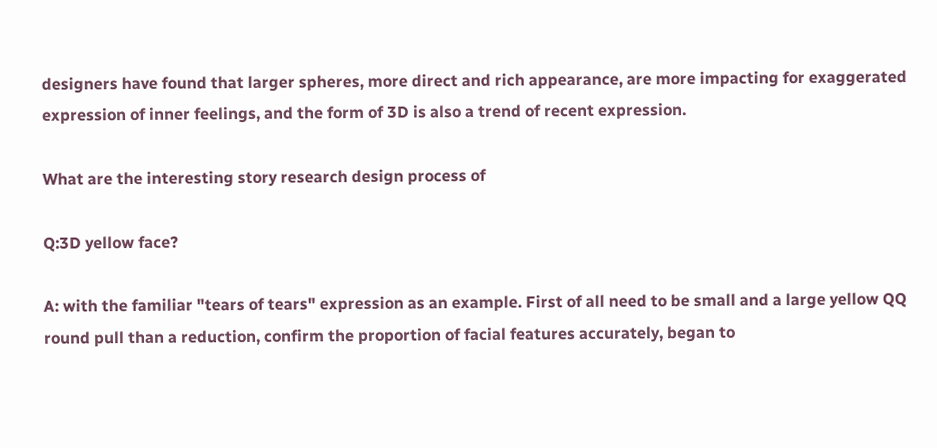designers have found that larger spheres, more direct and rich appearance, are more impacting for exaggerated expression of inner feelings, and the form of 3D is also a trend of recent expression.

What are the interesting story research design process of

Q:3D yellow face?

A: with the familiar "tears of tears" expression as an example. First of all need to be small and a large yellow QQ round pull than a reduction, confirm the proportion of facial features accurately, began to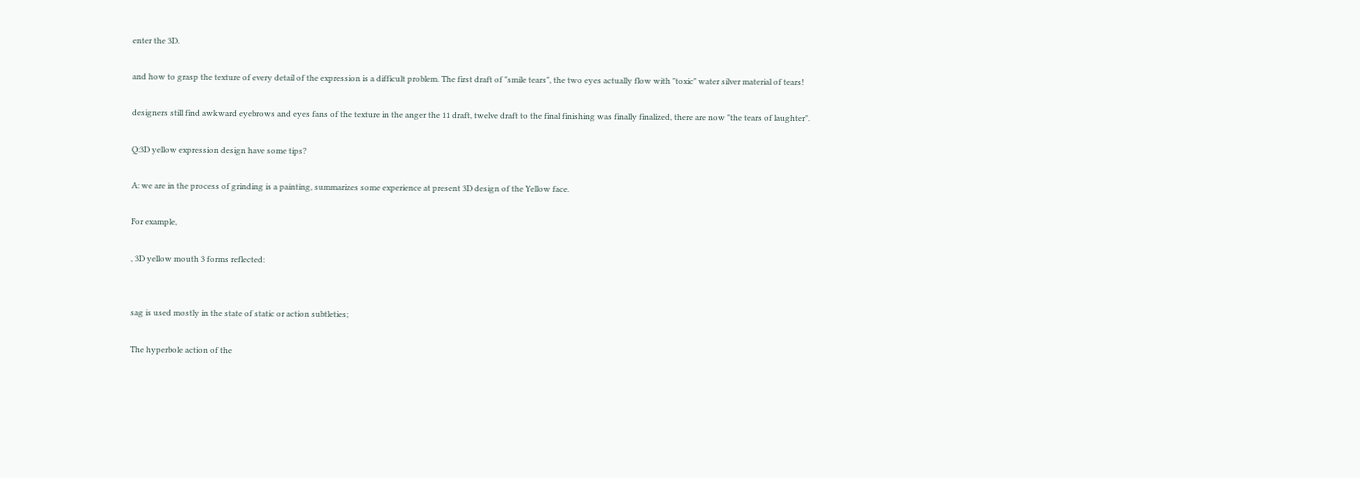enter the 3D.

and how to grasp the texture of every detail of the expression is a difficult problem. The first draft of "smile tears", the two eyes actually flow with "toxic" water silver material of tears!

designers still find awkward eyebrows and eyes fans of the texture in the anger the 11 draft, twelve draft to the final finishing was finally finalized, there are now "the tears of laughter".

Q:3D yellow expression design have some tips?

A: we are in the process of grinding is a painting, summarizes some experience at present 3D design of the Yellow face.

For example,

, 3D yellow mouth 3 forms reflected:


sag is used mostly in the state of static or action subtleties;

The hyperbole action of the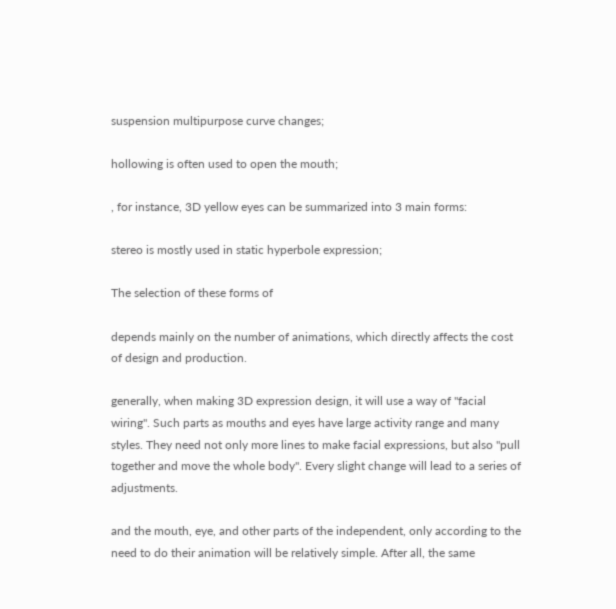suspension multipurpose curve changes;

hollowing is often used to open the mouth;

, for instance, 3D yellow eyes can be summarized into 3 main forms:

stereo is mostly used in static hyperbole expression;

The selection of these forms of

depends mainly on the number of animations, which directly affects the cost of design and production.

generally, when making 3D expression design, it will use a way of "facial wiring". Such parts as mouths and eyes have large activity range and many styles. They need not only more lines to make facial expressions, but also "pull together and move the whole body". Every slight change will lead to a series of adjustments.

and the mouth, eye, and other parts of the independent, only according to the need to do their animation will be relatively simple. After all, the same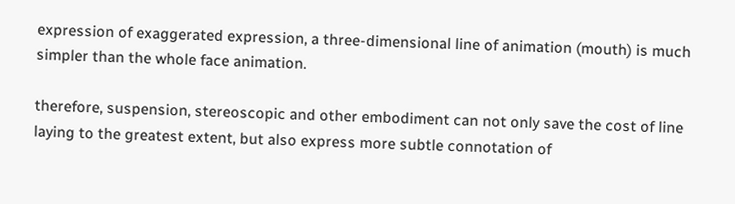expression of exaggerated expression, a three-dimensional line of animation (mouth) is much simpler than the whole face animation.

therefore, suspension, stereoscopic and other embodiment can not only save the cost of line laying to the greatest extent, but also express more subtle connotation of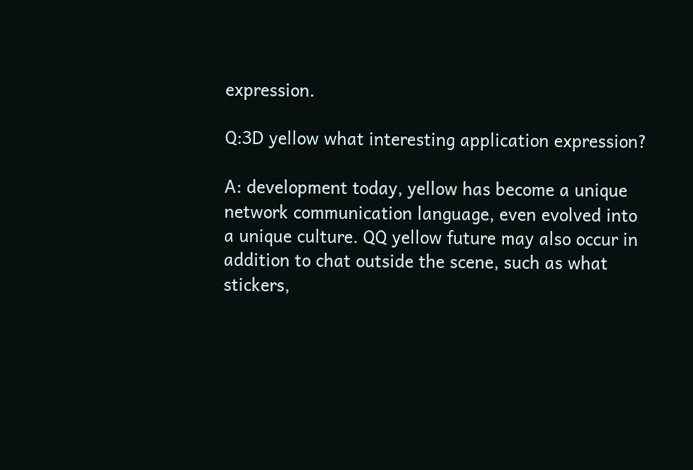expression.

Q:3D yellow what interesting application expression?

A: development today, yellow has become a unique network communication language, even evolved into a unique culture. QQ yellow future may also occur in addition to chat outside the scene, such as what stickers,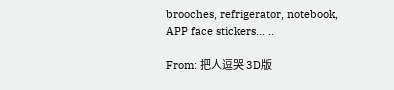brooches, refrigerator, notebook, APP face stickers... ..

From: 把人逗哭 3D版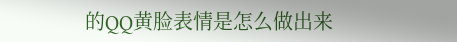的QQ黄脸表情是怎么做出来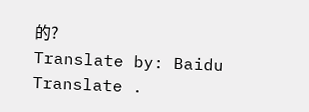的?
Translate by: Baidu Translate .